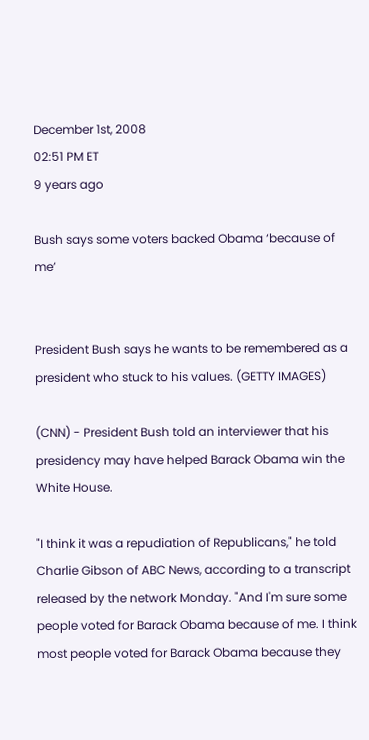December 1st, 2008
02:51 PM ET
9 years ago

Bush says some voters backed Obama ‘because of me’


President Bush says he wants to be remembered as a president who stuck to his values. (GETTY IMAGES)

(CNN) - President Bush told an interviewer that his presidency may have helped Barack Obama win the White House.

"I think it was a repudiation of Republicans," he told Charlie Gibson of ABC News, according to a transcript released by the network Monday. "And I'm sure some people voted for Barack Obama because of me. I think most people voted for Barack Obama because they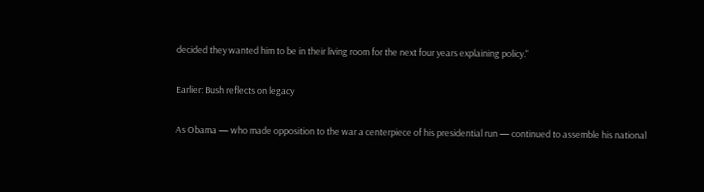decided they wanted him to be in their living room for the next four years explaining policy."

Earlier: Bush reflects on legacy

As Obama — who made opposition to the war a centerpiece of his presidential run — continued to assemble his national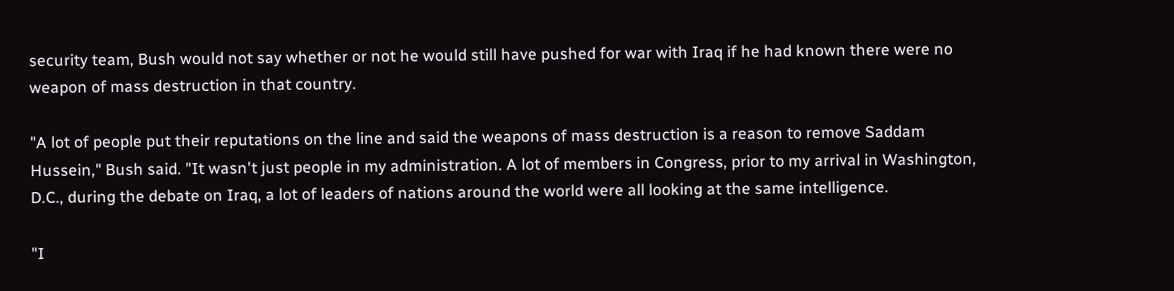security team, Bush would not say whether or not he would still have pushed for war with Iraq if he had known there were no weapon of mass destruction in that country.

"A lot of people put their reputations on the line and said the weapons of mass destruction is a reason to remove Saddam Hussein," Bush said. "It wasn't just people in my administration. A lot of members in Congress, prior to my arrival in Washington, D.C., during the debate on Iraq, a lot of leaders of nations around the world were all looking at the same intelligence.

"I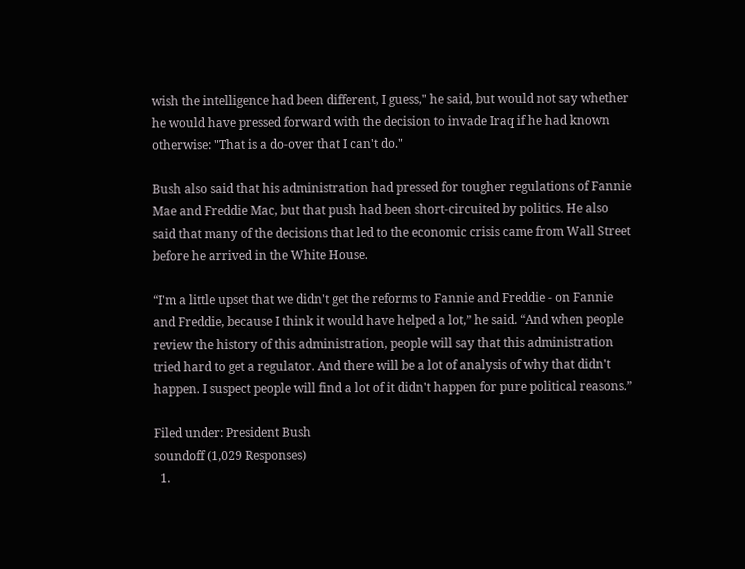wish the intelligence had been different, I guess," he said, but would not say whether he would have pressed forward with the decision to invade Iraq if he had known otherwise: "That is a do-over that I can't do."

Bush also said that his administration had pressed for tougher regulations of Fannie Mae and Freddie Mac, but that push had been short-circuited by politics. He also said that many of the decisions that led to the economic crisis came from Wall Street before he arrived in the White House.

“I'm a little upset that we didn't get the reforms to Fannie and Freddie - on Fannie and Freddie, because I think it would have helped a lot,” he said. “And when people review the history of this administration, people will say that this administration tried hard to get a regulator. And there will be a lot of analysis of why that didn't happen. I suspect people will find a lot of it didn't happen for pure political reasons.”

Filed under: President Bush
soundoff (1,029 Responses)
  1.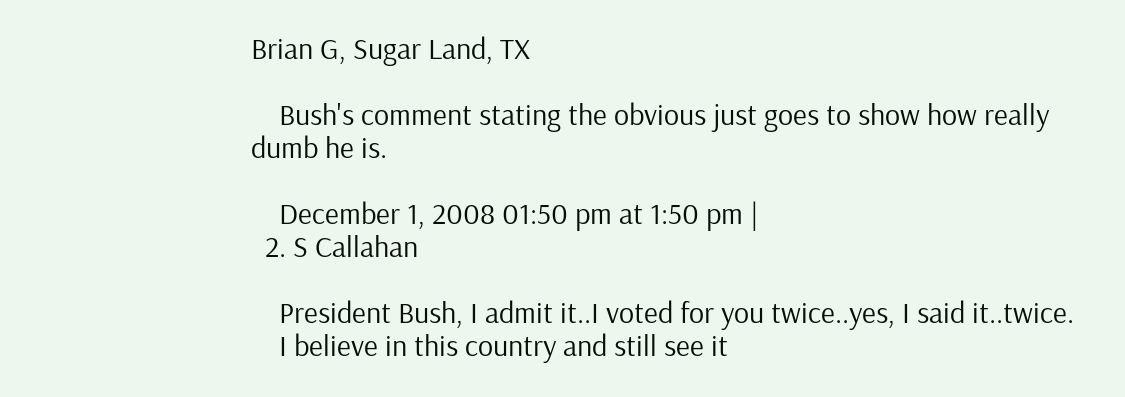Brian G, Sugar Land, TX

    Bush's comment stating the obvious just goes to show how really dumb he is.

    December 1, 2008 01:50 pm at 1:50 pm |
  2. S Callahan

    President Bush, I admit it..I voted for you twice..yes, I said it..twice.
    I believe in this country and still see it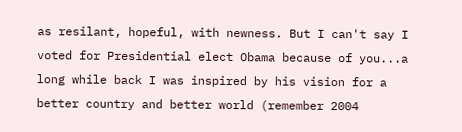as resilant, hopeful, with newness. But I can't say I voted for Presidential elect Obama because of you...a long while back I was inspired by his vision for a better country and better world (remember 2004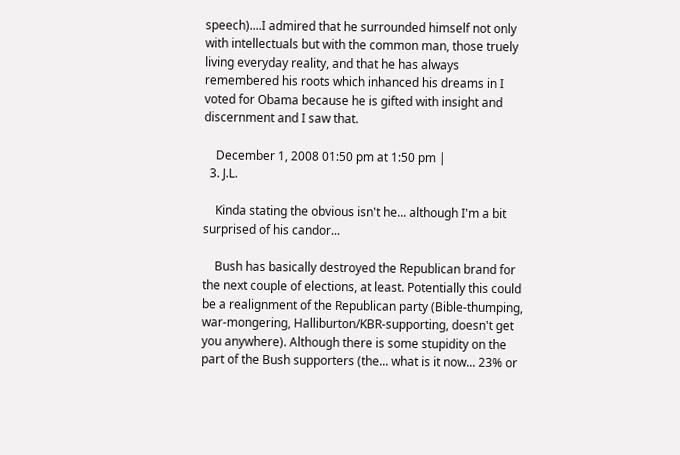speech)....I admired that he surrounded himself not only with intellectuals but with the common man, those truely living everyday reality, and that he has always remembered his roots which inhanced his dreams in I voted for Obama because he is gifted with insight and discernment and I saw that.

    December 1, 2008 01:50 pm at 1:50 pm |
  3. J.L.

    Kinda stating the obvious isn't he... although I'm a bit surprised of his candor...

    Bush has basically destroyed the Republican brand for the next couple of elections, at least. Potentially this could be a realignment of the Republican party (Bible-thumping, war-mongering, Halliburton/KBR-supporting, doesn't get you anywhere). Although there is some stupidity on the part of the Bush supporters (the... what is it now... 23% or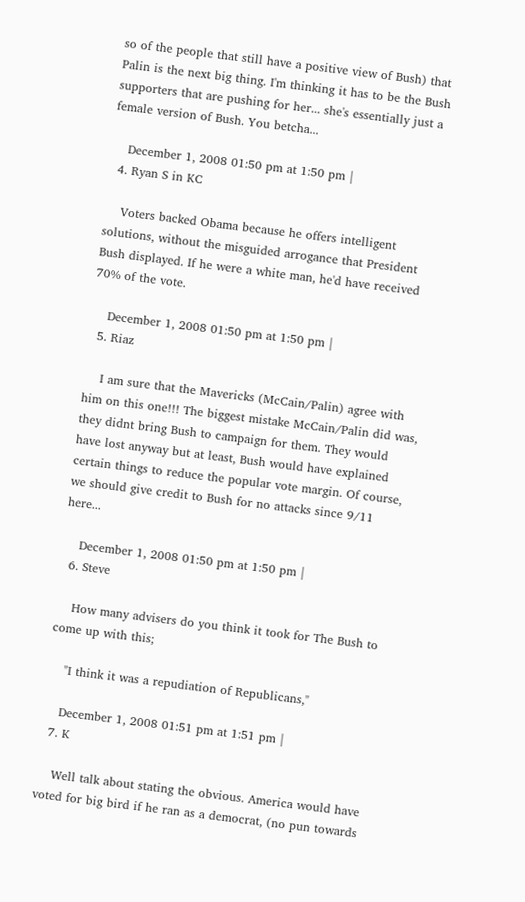so of the people that still have a positive view of Bush) that Palin is the next big thing. I'm thinking it has to be the Bush supporters that are pushing for her... she's essentially just a female version of Bush. You betcha...

    December 1, 2008 01:50 pm at 1:50 pm |
  4. Ryan S in KC

    Voters backed Obama because he offers intelligent solutions, without the misguided arrogance that President Bush displayed. If he were a white man, he'd have received 70% of the vote.

    December 1, 2008 01:50 pm at 1:50 pm |
  5. Riaz

    I am sure that the Mavericks (McCain/Palin) agree with him on this one!!! The biggest mistake McCain/Palin did was, they didnt bring Bush to campaign for them. They would have lost anyway but at least, Bush would have explained certain things to reduce the popular vote margin. Of course, we should give credit to Bush for no attacks since 9/11 here...

    December 1, 2008 01:50 pm at 1:50 pm |
  6. Steve

    How many advisers do you think it took for The Bush to come up with this;

    "I think it was a repudiation of Republicans,"

    December 1, 2008 01:51 pm at 1:51 pm |
  7. K

    Well talk about stating the obvious. America would have voted for big bird if he ran as a democrat, (no pun towards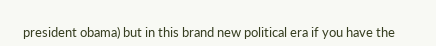president obama) but in this brand new political era if you have the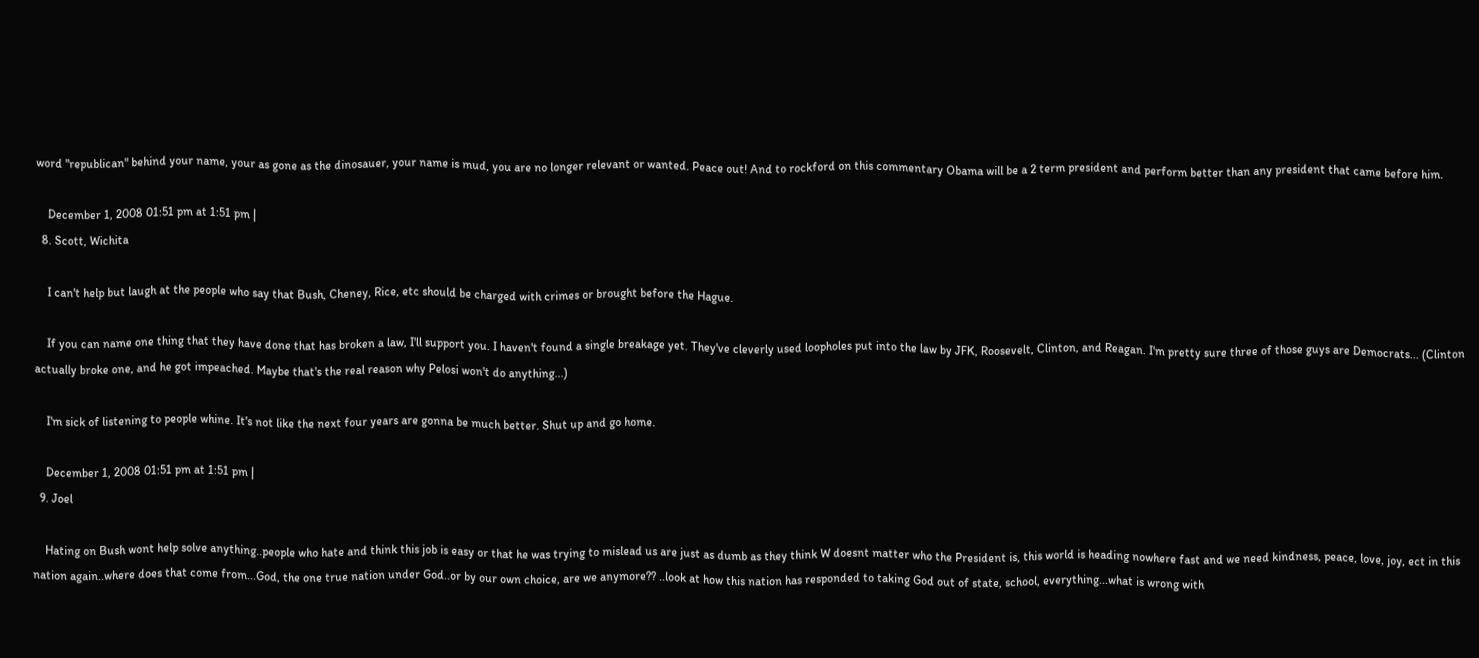word "republican" behind your name, your as gone as the dinosauer, your name is mud, you are no longer relevant or wanted. Peace out! And to rockford on this commentary Obama will be a 2 term president and perform better than any president that came before him.

    December 1, 2008 01:51 pm at 1:51 pm |
  8. Scott, Wichita

    I can't help but laugh at the people who say that Bush, Cheney, Rice, etc should be charged with crimes or brought before the Hague.

    If you can name one thing that they have done that has broken a law, I'll support you. I haven't found a single breakage yet. They've cleverly used loopholes put into the law by JFK, Roosevelt, Clinton, and Reagan. I'm pretty sure three of those guys are Democrats... (Clinton actually broke one, and he got impeached. Maybe that's the real reason why Pelosi won't do anything...)

    I'm sick of listening to people whine. It's not like the next four years are gonna be much better. Shut up and go home.

    December 1, 2008 01:51 pm at 1:51 pm |
  9. Joel

    Hating on Bush wont help solve anything..people who hate and think this job is easy or that he was trying to mislead us are just as dumb as they think W doesnt matter who the President is, this world is heading nowhere fast and we need kindness, peace, love, joy, ect in this nation again..where does that come from...God, the one true nation under God..or by our own choice, are we anymore?? ..look at how this nation has responded to taking God out of state, school, everything...what is wrong with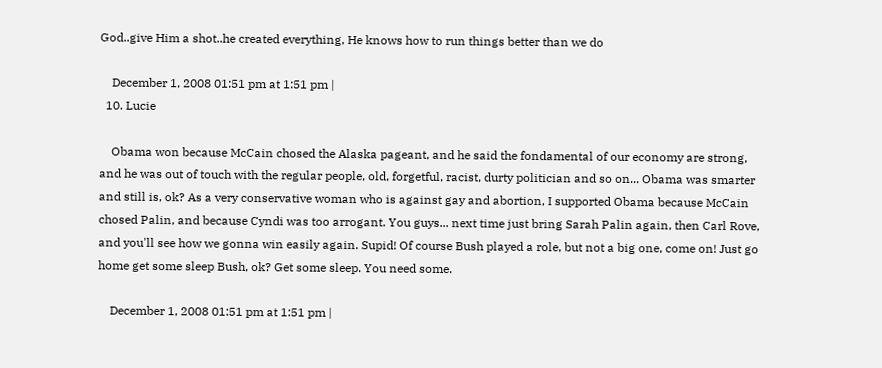God..give Him a shot..he created everything, He knows how to run things better than we do

    December 1, 2008 01:51 pm at 1:51 pm |
  10. Lucie

    Obama won because McCain chosed the Alaska pageant, and he said the fondamental of our economy are strong, and he was out of touch with the regular people, old, forgetful, racist, durty politician and so on... Obama was smarter and still is, ok? As a very conservative woman who is against gay and abortion, I supported Obama because McCain chosed Palin, and because Cyndi was too arrogant. You guys... next time just bring Sarah Palin again, then Carl Rove, and you'll see how we gonna win easily again. Supid! Of course Bush played a role, but not a big one, come on! Just go home get some sleep Bush, ok? Get some sleep. You need some.

    December 1, 2008 01:51 pm at 1:51 pm |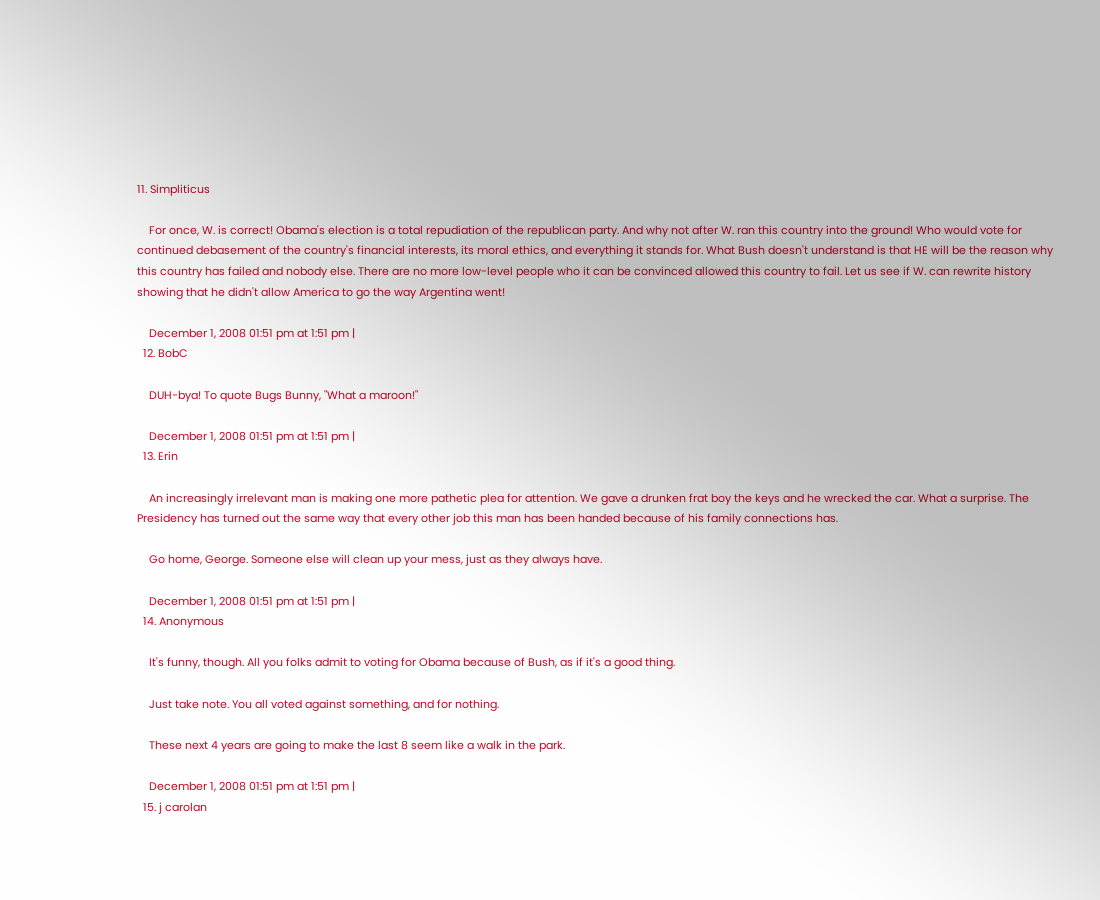11. Simpliticus

    For once, W. is correct! Obama's election is a total repudiation of the republican party. And why not after W. ran this country into the ground! Who would vote for continued debasement of the country's financial interests, its moral ethics, and everything it stands for. What Bush doesn't understand is that HE will be the reason why this country has failed and nobody else. There are no more low-level people who it can be convinced allowed this country to fail. Let us see if W. can rewrite history showing that he didn't allow America to go the way Argentina went!

    December 1, 2008 01:51 pm at 1:51 pm |
  12. BobC

    DUH-bya! To quote Bugs Bunny, "What a maroon!"

    December 1, 2008 01:51 pm at 1:51 pm |
  13. Erin

    An increasingly irrelevant man is making one more pathetic plea for attention. We gave a drunken frat boy the keys and he wrecked the car. What a surprise. The Presidency has turned out the same way that every other job this man has been handed because of his family connections has.

    Go home, George. Someone else will clean up your mess, just as they always have.

    December 1, 2008 01:51 pm at 1:51 pm |
  14. Anonymous

    It's funny, though. All you folks admit to voting for Obama because of Bush, as if it's a good thing.

    Just take note. You all voted against something, and for nothing.

    These next 4 years are going to make the last 8 seem like a walk in the park.

    December 1, 2008 01:51 pm at 1:51 pm |
  15. j carolan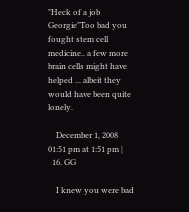"Heck of a job Georgie"Too bad you fought stem cell medicine.. a few more brain cells might have helped ... albeit they would have been quite lonely.

    December 1, 2008 01:51 pm at 1:51 pm |
  16. GG

    I knew you were bad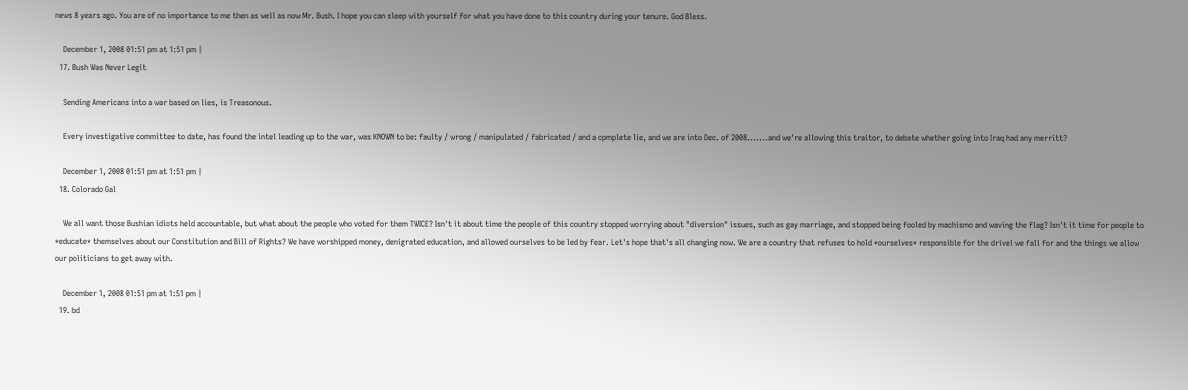news 8 years ago. You are of no importance to me then as well as now Mr. Bush. I hope you can sleep with yourself for what you have done to this country during your tenure. God Bless.

    December 1, 2008 01:51 pm at 1:51 pm |
  17. Bush Was Never Legit

    Sending Americans into a war based on lies, is Treasonous.

    Every investigative committee to date, has found the intel leading up to the war, was KNOWN to be: faulty / wrong / manipulated / fabricated / and a cpmplete lie, and we are into Dec. of 2008.......and we're allowing this traitor, to debate whether going into Iraq had any merritt?

    December 1, 2008 01:51 pm at 1:51 pm |
  18. Colorado Gal

    We all want those Bushian idiots held accountable, but what about the people who voted for them TWICE? Isn't it about time the people of this country stopped worrying about "diversion" issues, such as gay marriage, and stopped being fooled by machismo and waving the flag? Isn't it time for people to *educate* themselves about our Constitution and Bill of Rights? We have worshipped money, denigrated education, and allowed ourselves to be led by fear. Let's hope that's all changing now. We are a country that refuses to hold *ourselves* responsible for the drivel we fall for and the things we allow our politicians to get away with.

    December 1, 2008 01:51 pm at 1:51 pm |
  19. bd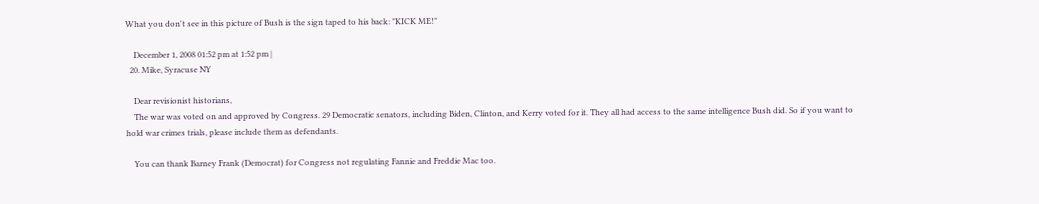What you don't see in this picture of Bush is the sign taped to his back: "KICK ME!"

    December 1, 2008 01:52 pm at 1:52 pm |
  20. Mike, Syracuse NY

    Dear revisionist historians,
    The war was voted on and approved by Congress. 29 Democratic senators, including Biden, Clinton, and Kerry voted for it. They all had access to the same intelligence Bush did. So if you want to hold war crimes trials, please include them as defendants.

    You can thank Barney Frank (Democrat) for Congress not regulating Fannie and Freddie Mac too.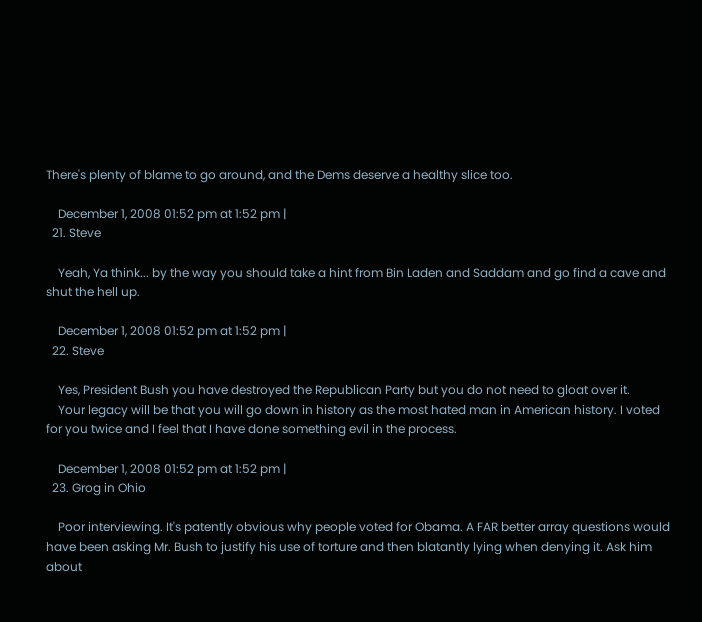There's plenty of blame to go around, and the Dems deserve a healthy slice too.

    December 1, 2008 01:52 pm at 1:52 pm |
  21. Steve

    Yeah, Ya think... by the way you should take a hint from Bin Laden and Saddam and go find a cave and shut the hell up.

    December 1, 2008 01:52 pm at 1:52 pm |
  22. Steve

    Yes, President Bush you have destroyed the Republican Party but you do not need to gloat over it.
    Your legacy will be that you will go down in history as the most hated man in American history. I voted for you twice and I feel that I have done something evil in the process.

    December 1, 2008 01:52 pm at 1:52 pm |
  23. Grog in Ohio

    Poor interviewing. It's patently obvious why people voted for Obama. A FAR better array questions would have been asking Mr. Bush to justify his use of torture and then blatantly lying when denying it. Ask him about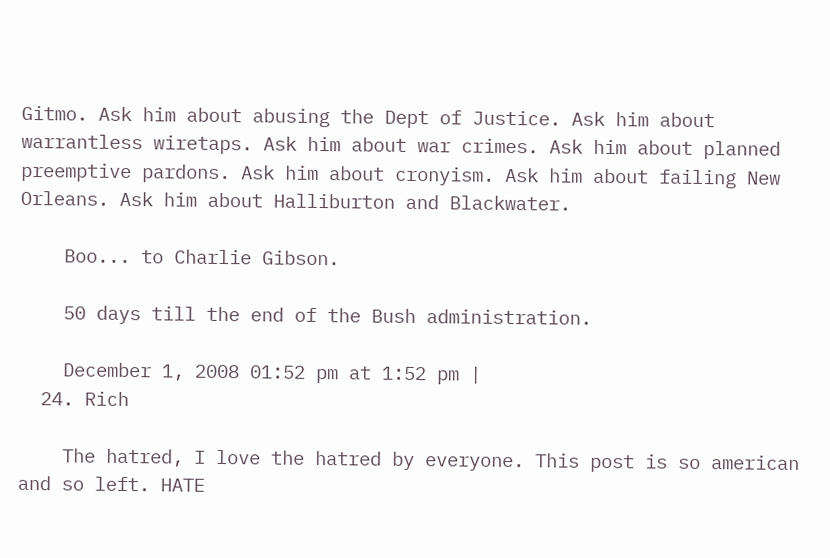Gitmo. Ask him about abusing the Dept of Justice. Ask him about warrantless wiretaps. Ask him about war crimes. Ask him about planned preemptive pardons. Ask him about cronyism. Ask him about failing New Orleans. Ask him about Halliburton and Blackwater.

    Boo... to Charlie Gibson.

    50 days till the end of the Bush administration.

    December 1, 2008 01:52 pm at 1:52 pm |
  24. Rich

    The hatred, I love the hatred by everyone. This post is so american and so left. HATE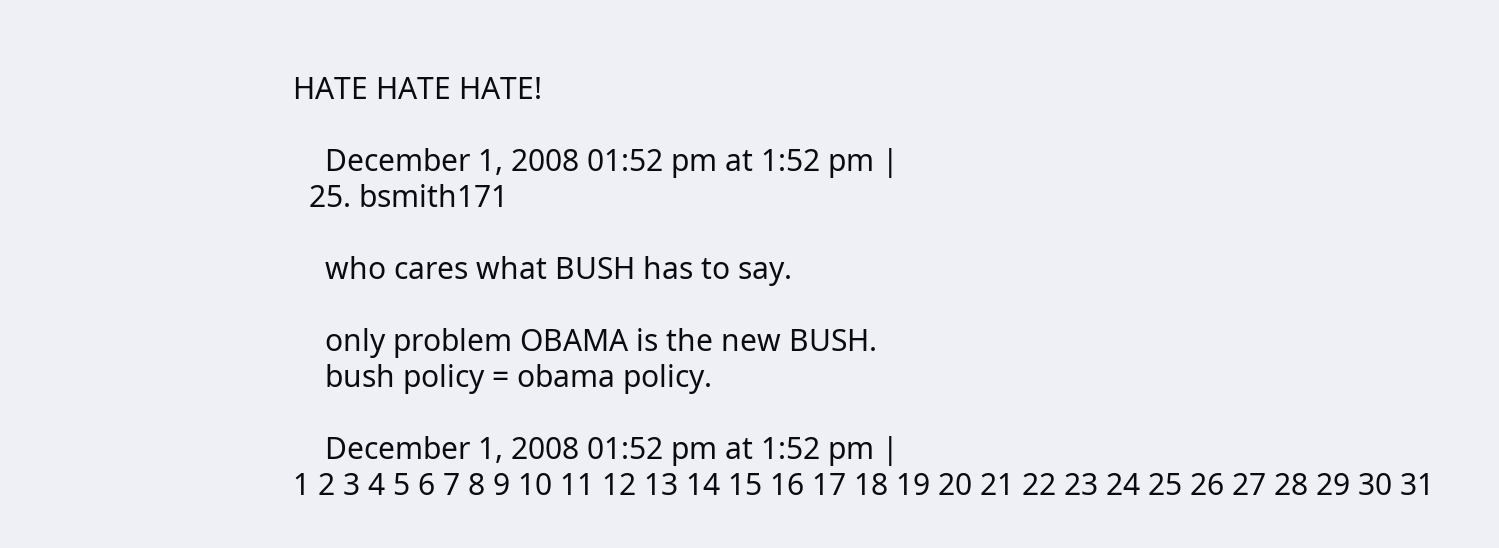HATE HATE HATE!

    December 1, 2008 01:52 pm at 1:52 pm |
  25. bsmith171

    who cares what BUSH has to say.

    only problem OBAMA is the new BUSH.
    bush policy = obama policy.

    December 1, 2008 01:52 pm at 1:52 pm |
1 2 3 4 5 6 7 8 9 10 11 12 13 14 15 16 17 18 19 20 21 22 23 24 25 26 27 28 29 30 31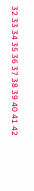32 33 34 35 36 37 38 39 40 41 42